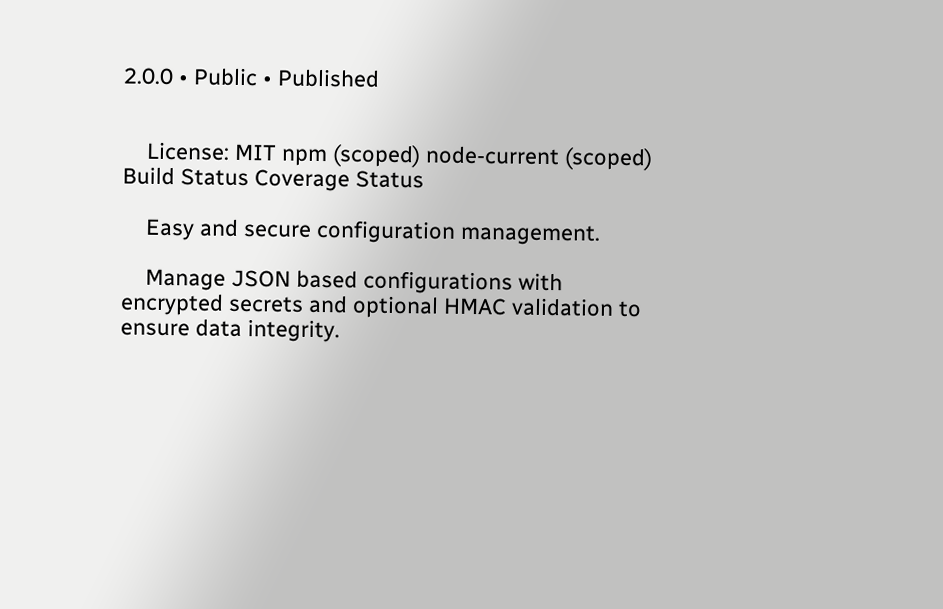2.0.0 • Public • Published


    License: MIT npm (scoped) node-current (scoped) Build Status Coverage Status

    Easy and secure configuration management.

    Manage JSON based configurations with encrypted secrets and optional HMAC validation to ensure data integrity.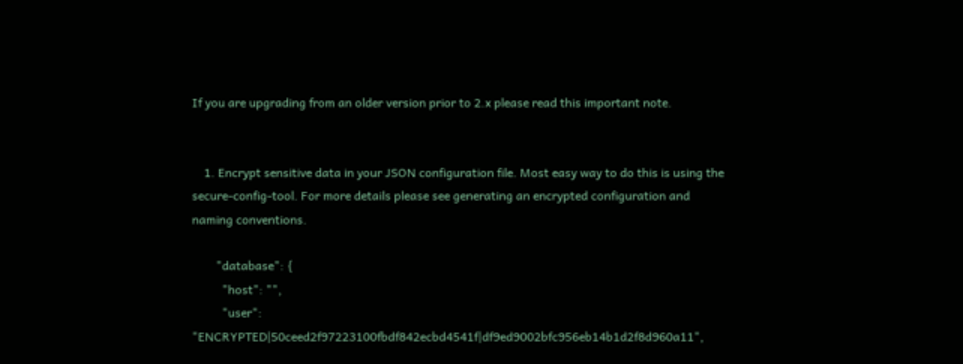If you are upgrading from an older version prior to 2.x please read this important note.


    1. Encrypt sensitive data in your JSON configuration file. Most easy way to do this is using the secure-config-tool. For more details please see generating an encrypted configuration and naming conventions.

        "database": {
          "host": "",
          "user": "ENCRYPTED|50ceed2f97223100fbdf842ecbd4541f|df9ed9002bfc956eb14b1d2f8d960a11",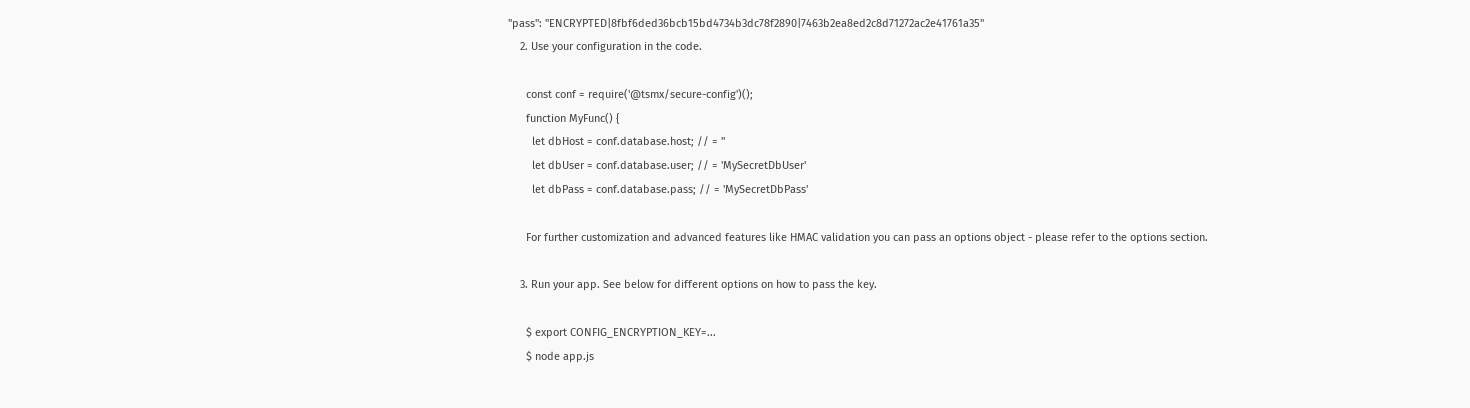"pass": "ENCRYPTED|8fbf6ded36bcb15bd4734b3dc78f2890|7463b2ea8ed2c8d71272ac2e41761a35"
    2. Use your configuration in the code.

      const conf = require('@tsmx/secure-config')();
      function MyFunc() {
        let dbHost = conf.database.host; // = ''
        let dbUser = conf.database.user; // = 'MySecretDbUser'
        let dbPass = conf.database.pass; // = 'MySecretDbPass'

      For further customization and advanced features like HMAC validation you can pass an options object - please refer to the options section.

    3. Run your app. See below for different options on how to pass the key.

      $ export CONFIG_ENCRYPTION_KEY=...
      $ node app.js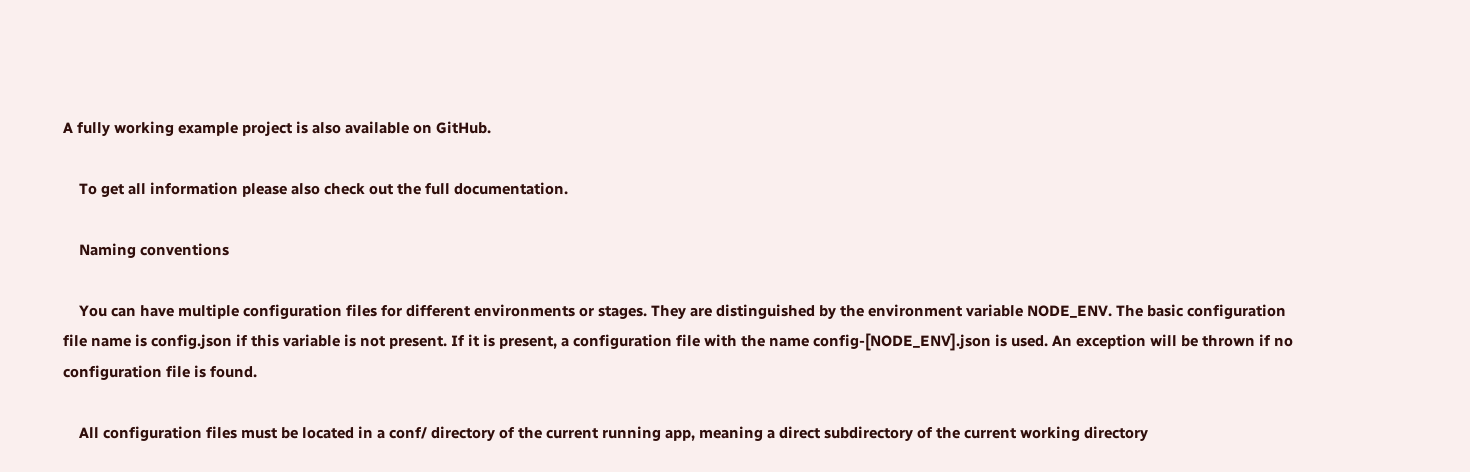A fully working example project is also available on GitHub.

    To get all information please also check out the full documentation.

    Naming conventions

    You can have multiple configuration files for different environments or stages. They are distinguished by the environment variable NODE_ENV. The basic configuration file name is config.json if this variable is not present. If it is present, a configuration file with the name config-[NODE_ENV].json is used. An exception will be thrown if no configuration file is found.

    All configuration files must be located in a conf/ directory of the current running app, meaning a direct subdirectory of the current working directory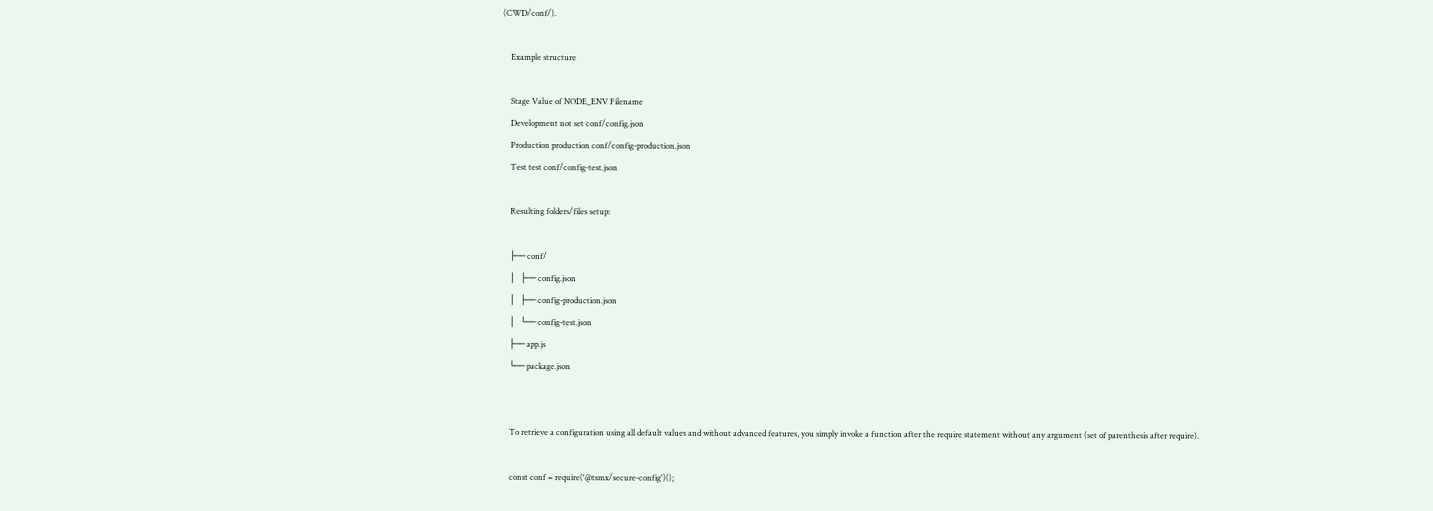(CWD/conf/).

    Example structure

    Stage Value of NODE_ENV Filename
    Development not set conf/config.json
    Production production conf/config-production.json
    Test test conf/config-test.json

    Resulting folders/files setup:

    ├── conf/
    │   ├── config.json
    │   ├── config-production.json
    │   └── config-test.json
    ├── app.js
    └── package.json


    To retrieve a configuration using all default values and without advanced features, you simply invoke a function after the require statement without any argument (set of parenthesis after require).

    const conf = require('@tsmx/secure-config')();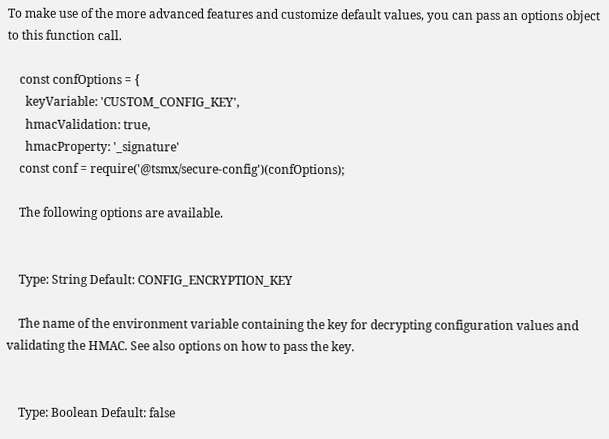To make use of the more advanced features and customize default values, you can pass an options object to this function call.

    const confOptions = {
      keyVariable: 'CUSTOM_CONFIG_KEY',
      hmacValidation: true,
      hmacProperty: '_signature'
    const conf = require('@tsmx/secure-config')(confOptions);

    The following options are available.


    Type: String Default: CONFIG_ENCRYPTION_KEY

    The name of the environment variable containing the key for decrypting configuration values and validating the HMAC. See also options on how to pass the key.


    Type: Boolean Default: false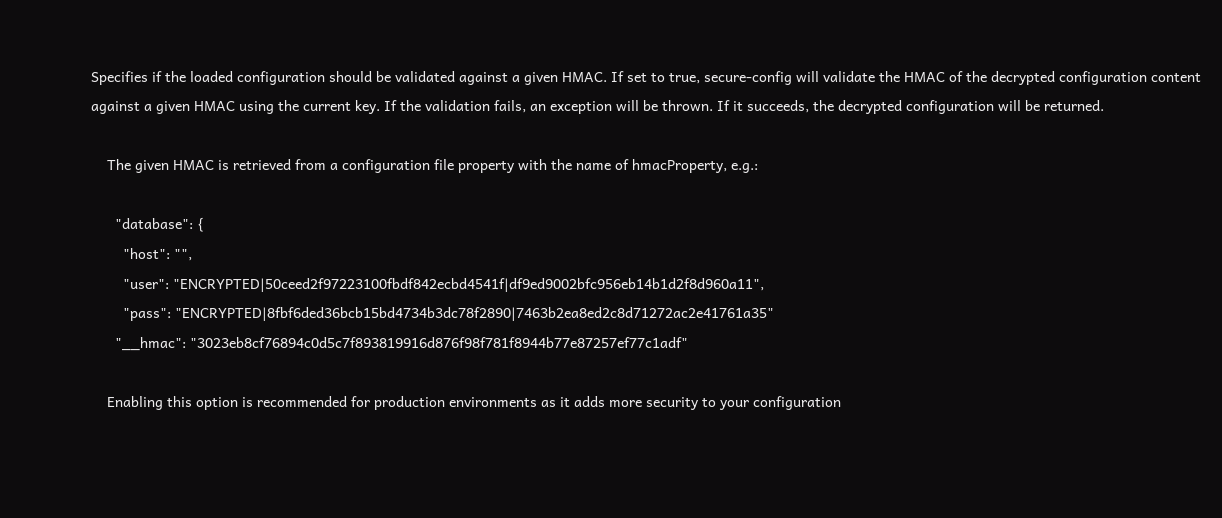Specifies if the loaded configuration should be validated against a given HMAC. If set to true, secure-config will validate the HMAC of the decrypted configuration content against a given HMAC using the current key. If the validation fails, an exception will be thrown. If it succeeds, the decrypted configuration will be returned.

    The given HMAC is retrieved from a configuration file property with the name of hmacProperty, e.g.:

      "database": {
        "host": "",
        "user": "ENCRYPTED|50ceed2f97223100fbdf842ecbd4541f|df9ed9002bfc956eb14b1d2f8d960a11",
        "pass": "ENCRYPTED|8fbf6ded36bcb15bd4734b3dc78f2890|7463b2ea8ed2c8d71272ac2e41761a35"
      "__hmac": "3023eb8cf76894c0d5c7f893819916d876f98f781f8944b77e87257ef77c1adf"

    Enabling this option is recommended for production environments as it adds more security to your configuration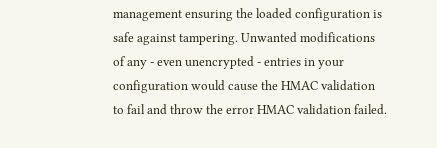management ensuring the loaded configuration is safe against tampering. Unwanted modifications of any - even unencrypted - entries in your configuration would cause the HMAC validation to fail and throw the error HMAC validation failed.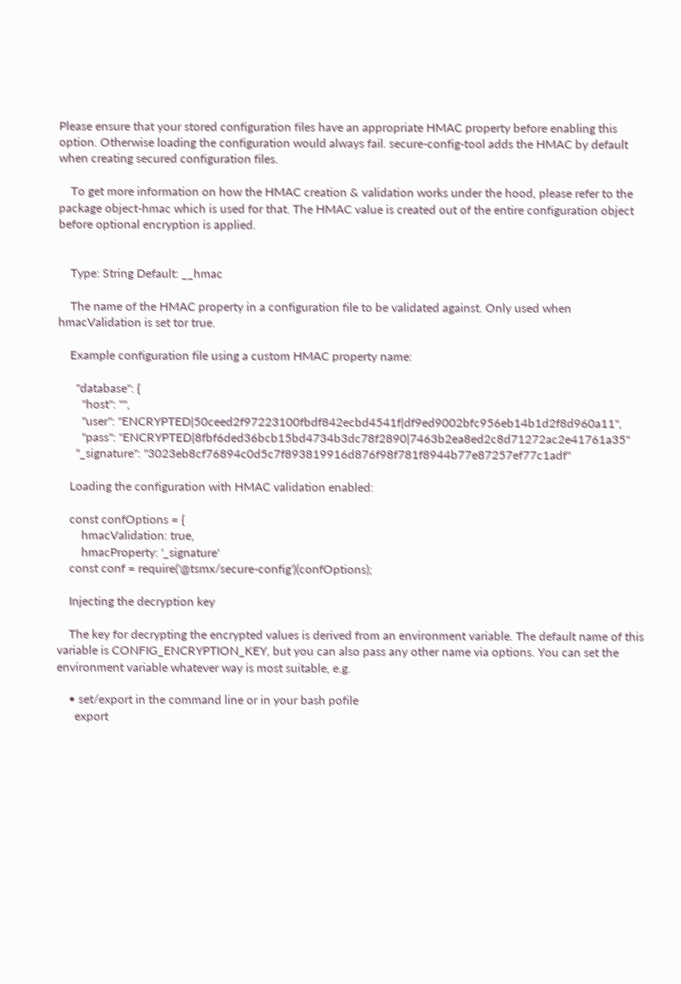Please ensure that your stored configuration files have an appropriate HMAC property before enabling this option. Otherwise loading the configuration would always fail. secure-config-tool adds the HMAC by default when creating secured configuration files.

    To get more information on how the HMAC creation & validation works under the hood, please refer to the package object-hmac which is used for that. The HMAC value is created out of the entire configuration object before optional encryption is applied.


    Type: String Default: __hmac

    The name of the HMAC property in a configuration file to be validated against. Only used when hmacValidation is set tor true.

    Example configuration file using a custom HMAC property name:

      "database": {
        "host": "",
        "user": "ENCRYPTED|50ceed2f97223100fbdf842ecbd4541f|df9ed9002bfc956eb14b1d2f8d960a11",
        "pass": "ENCRYPTED|8fbf6ded36bcb15bd4734b3dc78f2890|7463b2ea8ed2c8d71272ac2e41761a35"
      "_signature": "3023eb8cf76894c0d5c7f893819916d876f98f781f8944b77e87257ef77c1adf"

    Loading the configuration with HMAC validation enabled:

    const confOptions = {
        hmacValidation: true,
        hmacProperty: '_signature'
    const conf = require('@tsmx/secure-config')(confOptions);

    Injecting the decryption key

    The key for decrypting the encrypted values is derived from an environment variable. The default name of this variable is CONFIG_ENCRYPTION_KEY, but you can also pass any other name via options. You can set the environment variable whatever way is most suitable, e.g.

    • set/export in the command line or in your bash pofile
      export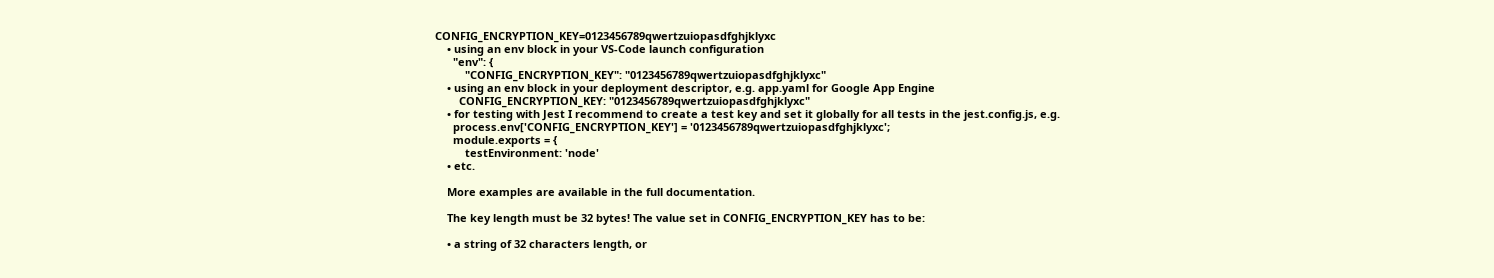CONFIG_ENCRYPTION_KEY=0123456789qwertzuiopasdfghjklyxc
    • using an env block in your VS-Code launch configuration
      "env": {
          "CONFIG_ENCRYPTION_KEY": "0123456789qwertzuiopasdfghjklyxc"
    • using an env block in your deployment descriptor, e.g. app.yaml for Google App Engine
        CONFIG_ENCRYPTION_KEY: "0123456789qwertzuiopasdfghjklyxc"
    • for testing with Jest I recommend to create a test key and set it globally for all tests in the jest.config.js, e.g.
      process.env['CONFIG_ENCRYPTION_KEY'] = '0123456789qwertzuiopasdfghjklyxc';
      module.exports = {
          testEnvironment: 'node'
    • etc.

    More examples are available in the full documentation.

    The key length must be 32 bytes! The value set in CONFIG_ENCRYPTION_KEY has to be:

    • a string of 32 characters length, or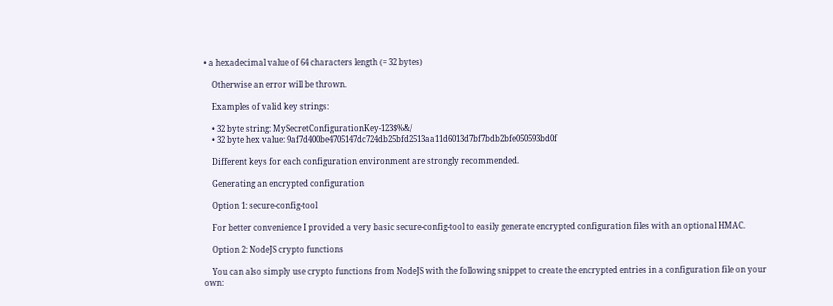• a hexadecimal value of 64 characters length (= 32 bytes)

    Otherwise an error will be thrown.

    Examples of valid key strings:

    • 32 byte string: MySecretConfigurationKey-123$%&/
    • 32 byte hex value: 9af7d400be4705147dc724db25bfd2513aa11d6013d7bf7bdb2bfe050593bd0f

    Different keys for each configuration environment are strongly recommended.

    Generating an encrypted configuration

    Option 1: secure-config-tool

    For better convenience I provided a very basic secure-config-tool to easily generate encrypted configuration files with an optional HMAC.

    Option 2: NodeJS crypto functions

    You can also simply use crypto functions from NodeJS with the following snippet to create the encrypted entries in a configuration file on your own: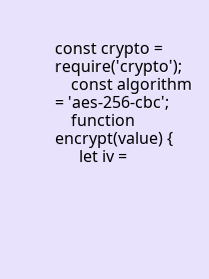const crypto = require('crypto');
    const algorithm = 'aes-256-cbc';
    function encrypt(value) {
      let iv =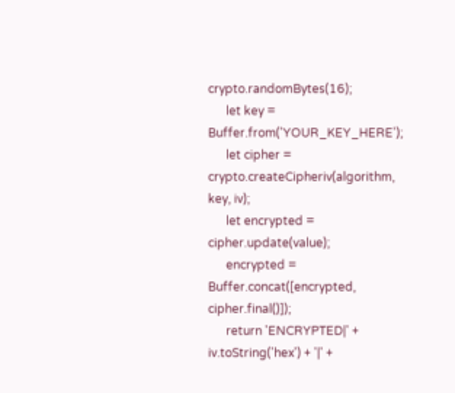crypto.randomBytes(16);
      let key = Buffer.from('YOUR_KEY_HERE');
      let cipher = crypto.createCipheriv(algorithm, key, iv);
      let encrypted = cipher.update(value);
      encrypted = Buffer.concat([encrypted, cipher.final()]);
      return 'ENCRYPTED|' + iv.toString('hex') + '|' +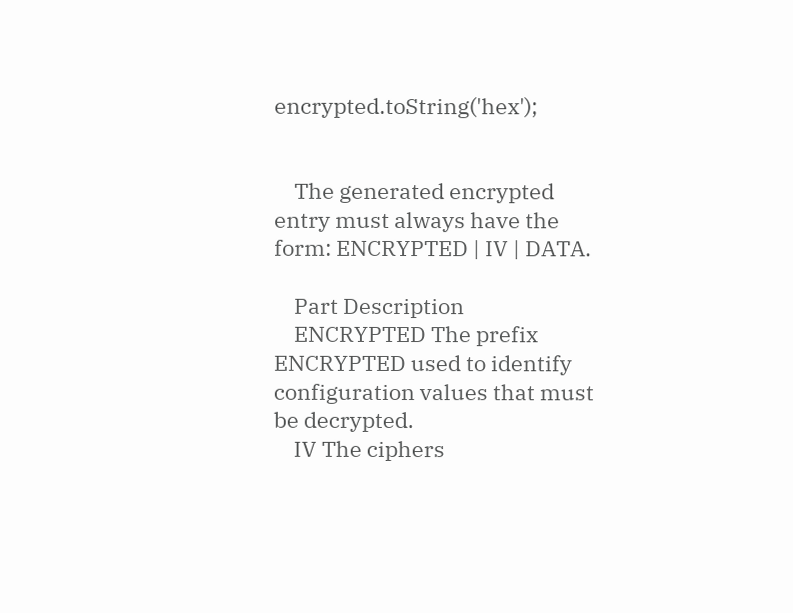encrypted.toString('hex');


    The generated encrypted entry must always have the form: ENCRYPTED | IV | DATA.

    Part Description
    ENCRYPTED The prefix ENCRYPTED used to identify configuration values that must be decrypted.
    IV The ciphers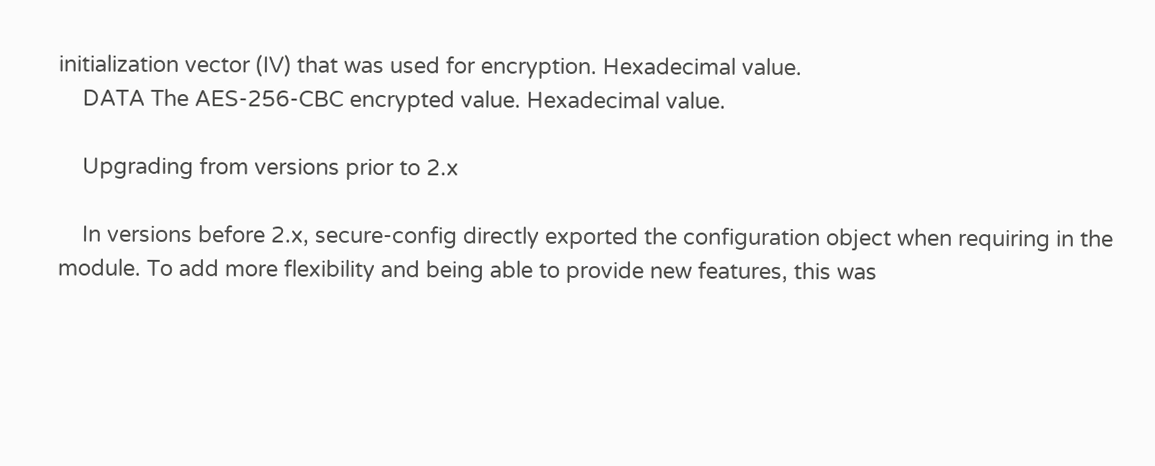initialization vector (IV) that was used for encryption. Hexadecimal value.
    DATA The AES-256-CBC encrypted value. Hexadecimal value.

    Upgrading from versions prior to 2.x

    In versions before 2.x, secure-config directly exported the configuration object when requiring in the module. To add more flexibility and being able to provide new features, this was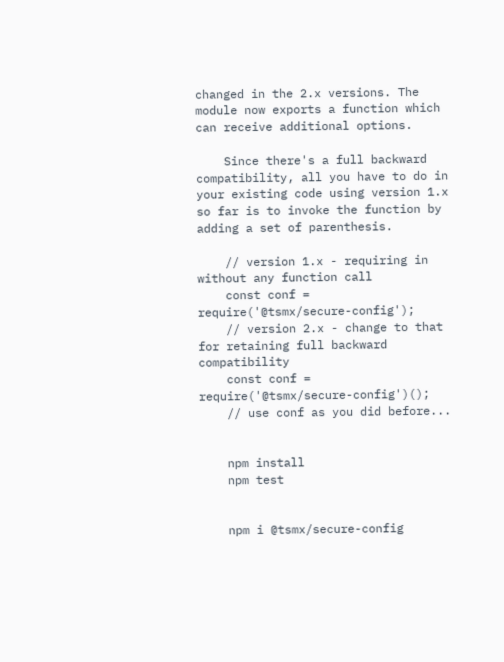changed in the 2.x versions. The module now exports a function which can receive additional options.

    Since there's a full backward compatibility, all you have to do in your existing code using version 1.x so far is to invoke the function by adding a set of parenthesis.

    // version 1.x - requiring in without any function call
    const conf = require('@tsmx/secure-config');
    // version 2.x - change to that for retaining full backward compatibility
    const conf = require('@tsmx/secure-config')();
    // use conf as you did before...


    npm install
    npm test


    npm i @tsmx/secure-config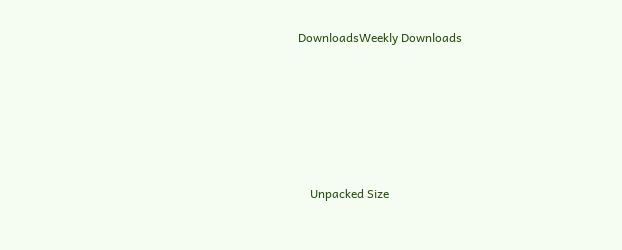DownloadsWeekly Downloads






    Unpacked Size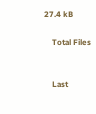27.4 kB

    Total Files


    Last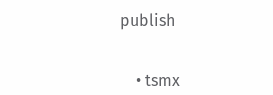publish


    • tsmx